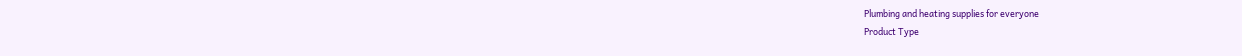Plumbing and heating supplies for everyone
Product Type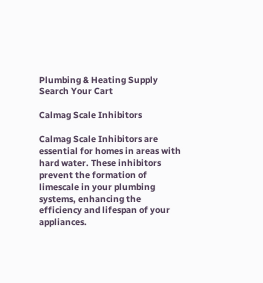Plumbing & Heating Supply
Search Your Cart

Calmag Scale Inhibitors

Calmag Scale Inhibitors are essential for homes in areas with hard water. These inhibitors prevent the formation of limescale in your plumbing systems, enhancing the efficiency and lifespan of your appliances.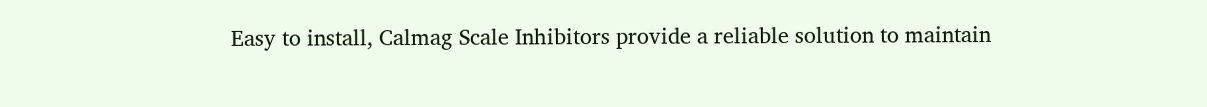Easy to install, Calmag Scale Inhibitors provide a reliable solution to maintain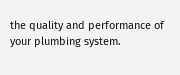the quality and performance of your plumbing system.